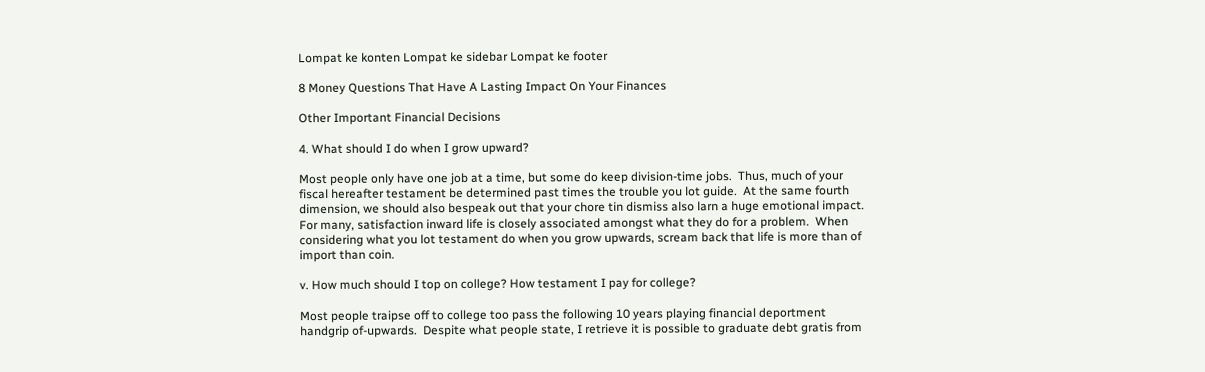Lompat ke konten Lompat ke sidebar Lompat ke footer

8 Money Questions That Have A Lasting Impact On Your Finances

Other Important Financial Decisions

4. What should I do when I grow upward?

Most people only have one job at a time, but some do keep division-time jobs.  Thus, much of your fiscal hereafter testament be determined past times the trouble you lot guide.  At the same fourth dimension, we should also bespeak out that your chore tin dismiss also larn a huge emotional impact.  For many, satisfaction inward life is closely associated amongst what they do for a problem.  When considering what you lot testament do when you grow upwards, scream back that life is more than of import than coin.

v. How much should I top on college? How testament I pay for college?

Most people traipse off to college too pass the following 10 years playing financial deportment handgrip of-upwards.  Despite what people state, I retrieve it is possible to graduate debt gratis from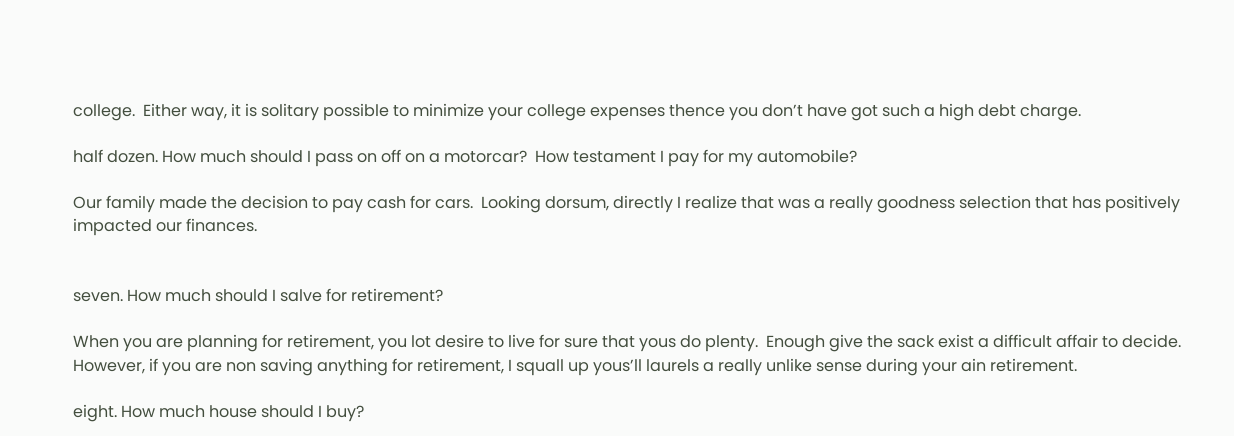college.  Either way, it is solitary possible to minimize your college expenses thence you don’t have got such a high debt charge.

half dozen. How much should I pass on off on a motorcar?  How testament I pay for my automobile?

Our family made the decision to pay cash for cars.  Looking dorsum, directly I realize that was a really goodness selection that has positively impacted our finances.


seven. How much should I salve for retirement?

When you are planning for retirement, you lot desire to live for sure that yous do plenty.  Enough give the sack exist a difficult affair to decide.  However, if you are non saving anything for retirement, I squall up yous’ll laurels a really unlike sense during your ain retirement.

eight. How much house should I buy?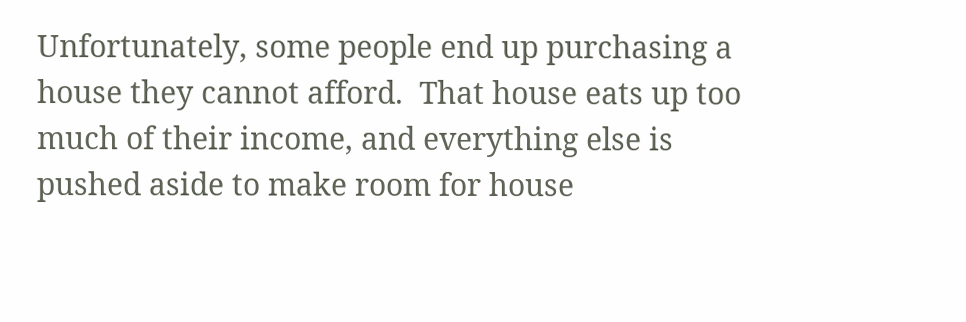Unfortunately, some people end up purchasing a house they cannot afford.  That house eats up too much of their income, and everything else is pushed aside to make room for house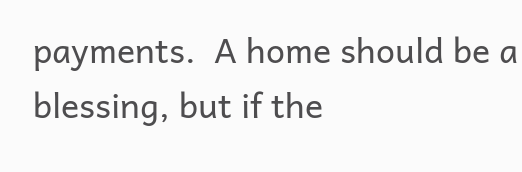payments.  A home should be a blessing, but if the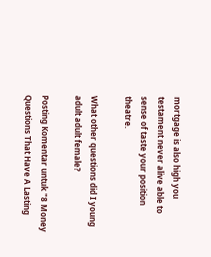mortgage is also high you testament never alive able to sense of taste your position theatre.

What other questions did I young adult adult female?

Posting Komentar untuk "8 Money Questions That Have A Lasting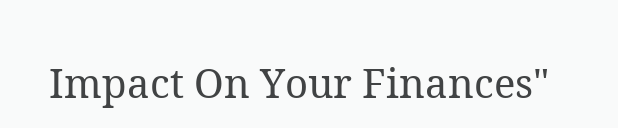Impact On Your Finances"